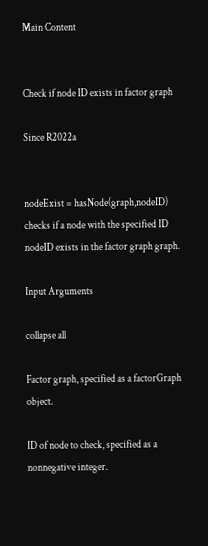Main Content


Check if node ID exists in factor graph

Since R2022a


nodeExist = hasNode(graph,nodeID) checks if a node with the specified ID nodeID exists in the factor graph graph.

Input Arguments

collapse all

Factor graph, specified as a factorGraph object.

ID of node to check, specified as a nonnegative integer.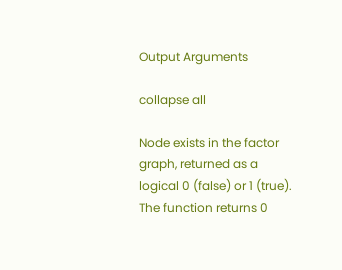Output Arguments

collapse all

Node exists in the factor graph, returned as a logical 0 (false) or 1 (true). The function returns 0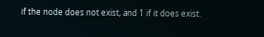if the node does not exist, and 1 if it does exist.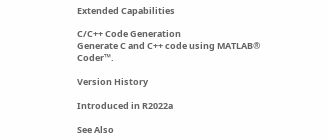Extended Capabilities

C/C++ Code Generation
Generate C and C++ code using MATLAB® Coder™.

Version History

Introduced in R2022a

See Also